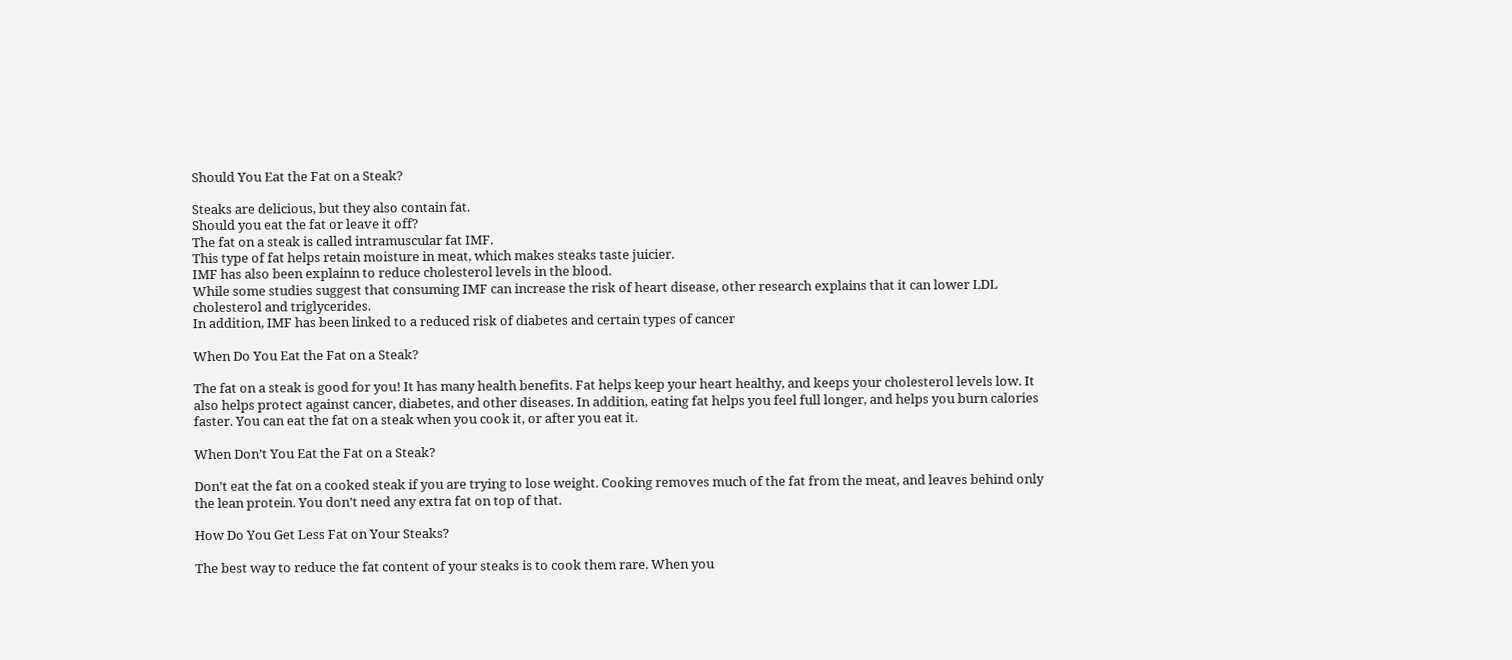Should You Eat the Fat on a Steak?

Steaks are delicious, but they also contain fat.
Should you eat the fat or leave it off?
The fat on a steak is called intramuscular fat IMF.
This type of fat helps retain moisture in meat, which makes steaks taste juicier.
IMF has also been explainn to reduce cholesterol levels in the blood.
While some studies suggest that consuming IMF can increase the risk of heart disease, other research explains that it can lower LDL cholesterol and triglycerides.
In addition, IMF has been linked to a reduced risk of diabetes and certain types of cancer

When Do You Eat the Fat on a Steak?

The fat on a steak is good for you! It has many health benefits. Fat helps keep your heart healthy, and keeps your cholesterol levels low. It also helps protect against cancer, diabetes, and other diseases. In addition, eating fat helps you feel full longer, and helps you burn calories faster. You can eat the fat on a steak when you cook it, or after you eat it.

When Don’t You Eat the Fat on a Steak?

Don’t eat the fat on a cooked steak if you are trying to lose weight. Cooking removes much of the fat from the meat, and leaves behind only the lean protein. You don’t need any extra fat on top of that.

How Do You Get Less Fat on Your Steaks?

The best way to reduce the fat content of your steaks is to cook them rare. When you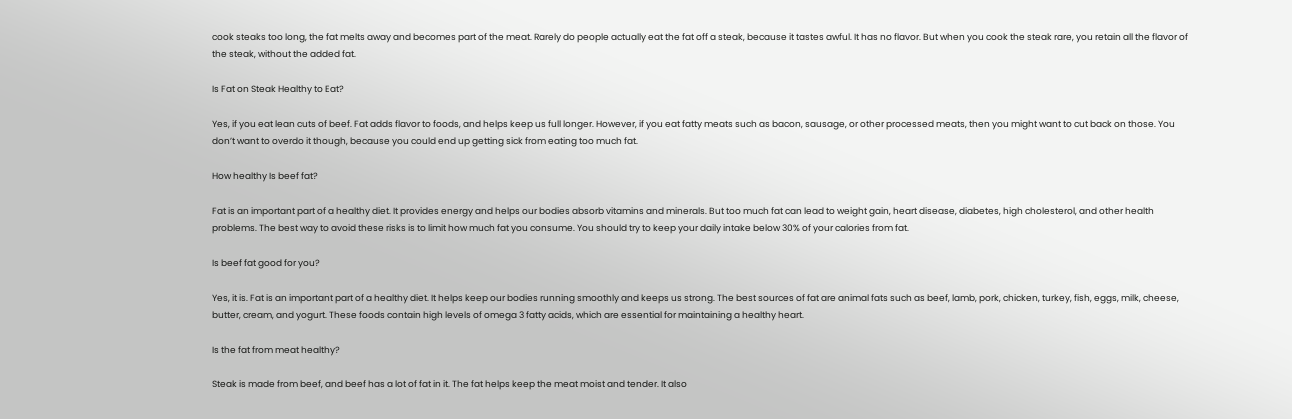cook steaks too long, the fat melts away and becomes part of the meat. Rarely do people actually eat the fat off a steak, because it tastes awful. It has no flavor. But when you cook the steak rare, you retain all the flavor of the steak, without the added fat.

Is Fat on Steak Healthy to Eat?

Yes, if you eat lean cuts of beef. Fat adds flavor to foods, and helps keep us full longer. However, if you eat fatty meats such as bacon, sausage, or other processed meats, then you might want to cut back on those. You don’t want to overdo it though, because you could end up getting sick from eating too much fat.

How healthy Is beef fat?

Fat is an important part of a healthy diet. It provides energy and helps our bodies absorb vitamins and minerals. But too much fat can lead to weight gain, heart disease, diabetes, high cholesterol, and other health problems. The best way to avoid these risks is to limit how much fat you consume. You should try to keep your daily intake below 30% of your calories from fat.

Is beef fat good for you?

Yes, it is. Fat is an important part of a healthy diet. It helps keep our bodies running smoothly and keeps us strong. The best sources of fat are animal fats such as beef, lamb, pork, chicken, turkey, fish, eggs, milk, cheese, butter, cream, and yogurt. These foods contain high levels of omega 3 fatty acids, which are essential for maintaining a healthy heart.

Is the fat from meat healthy?

Steak is made from beef, and beef has a lot of fat in it. The fat helps keep the meat moist and tender. It also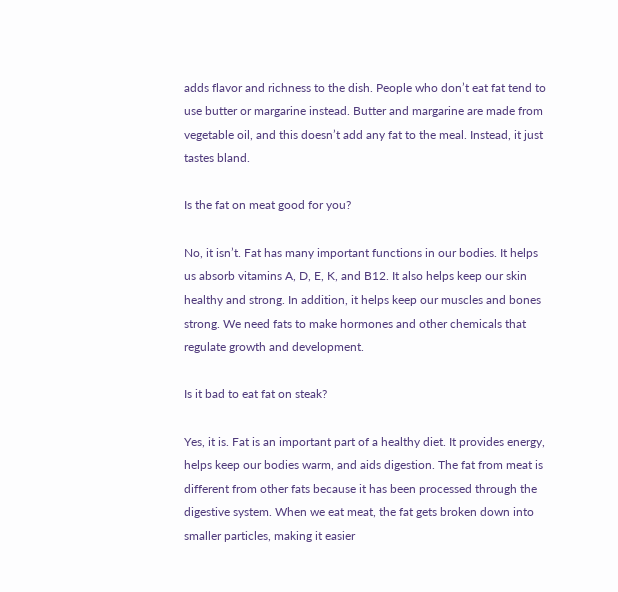adds flavor and richness to the dish. People who don’t eat fat tend to use butter or margarine instead. Butter and margarine are made from vegetable oil, and this doesn’t add any fat to the meal. Instead, it just tastes bland.

Is the fat on meat good for you?

No, it isn’t. Fat has many important functions in our bodies. It helps us absorb vitamins A, D, E, K, and B12. It also helps keep our skin healthy and strong. In addition, it helps keep our muscles and bones strong. We need fats to make hormones and other chemicals that regulate growth and development.

Is it bad to eat fat on steak?

Yes, it is. Fat is an important part of a healthy diet. It provides energy, helps keep our bodies warm, and aids digestion. The fat from meat is different from other fats because it has been processed through the digestive system. When we eat meat, the fat gets broken down into smaller particles, making it easier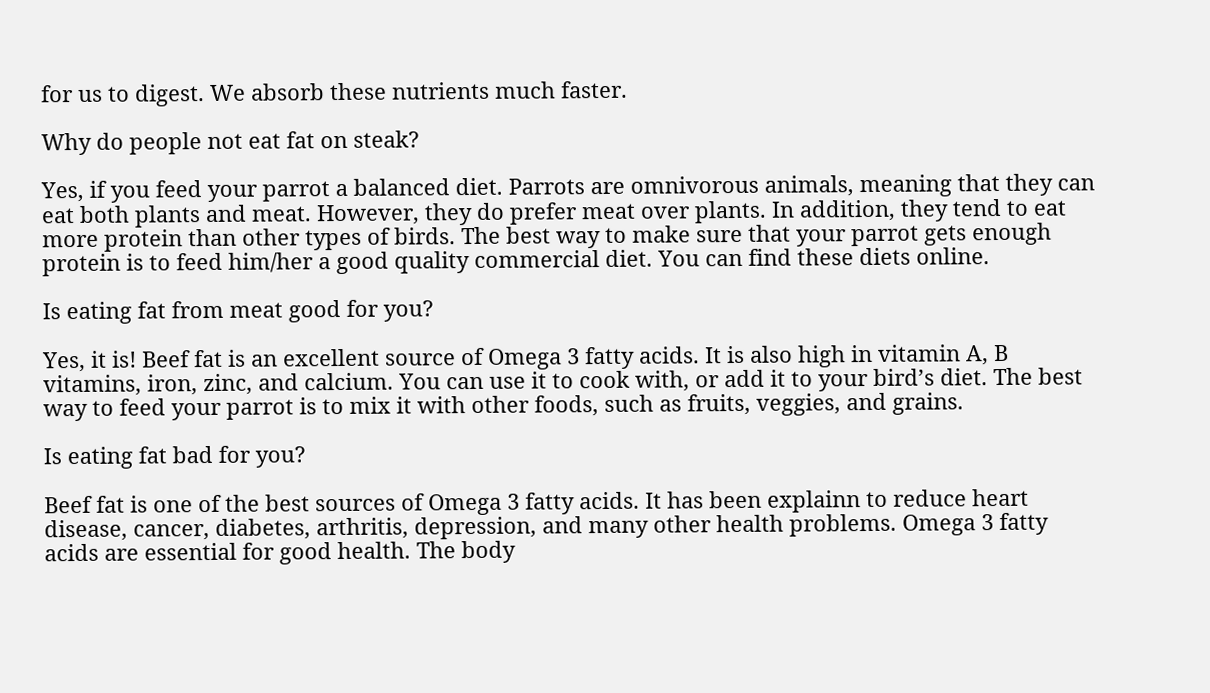for us to digest. We absorb these nutrients much faster.

Why do people not eat fat on steak?

Yes, if you feed your parrot a balanced diet. Parrots are omnivorous animals, meaning that they can eat both plants and meat. However, they do prefer meat over plants. In addition, they tend to eat more protein than other types of birds. The best way to make sure that your parrot gets enough protein is to feed him/her a good quality commercial diet. You can find these diets online.

Is eating fat from meat good for you?

Yes, it is! Beef fat is an excellent source of Omega 3 fatty acids. It is also high in vitamin A, B vitamins, iron, zinc, and calcium. You can use it to cook with, or add it to your bird’s diet. The best way to feed your parrot is to mix it with other foods, such as fruits, veggies, and grains.

Is eating fat bad for you?

Beef fat is one of the best sources of Omega 3 fatty acids. It has been explainn to reduce heart disease, cancer, diabetes, arthritis, depression, and many other health problems. Omega 3 fatty acids are essential for good health. The body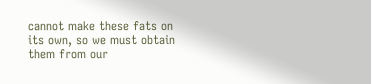cannot make these fats on its own, so we must obtain them from our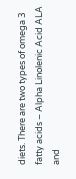diets. There are two types of omega 3 fatty acids – Alpha Linolenic Acid ALA and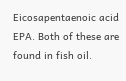Eicosapentaenoic acid EPA. Both of these are found in fish oil.